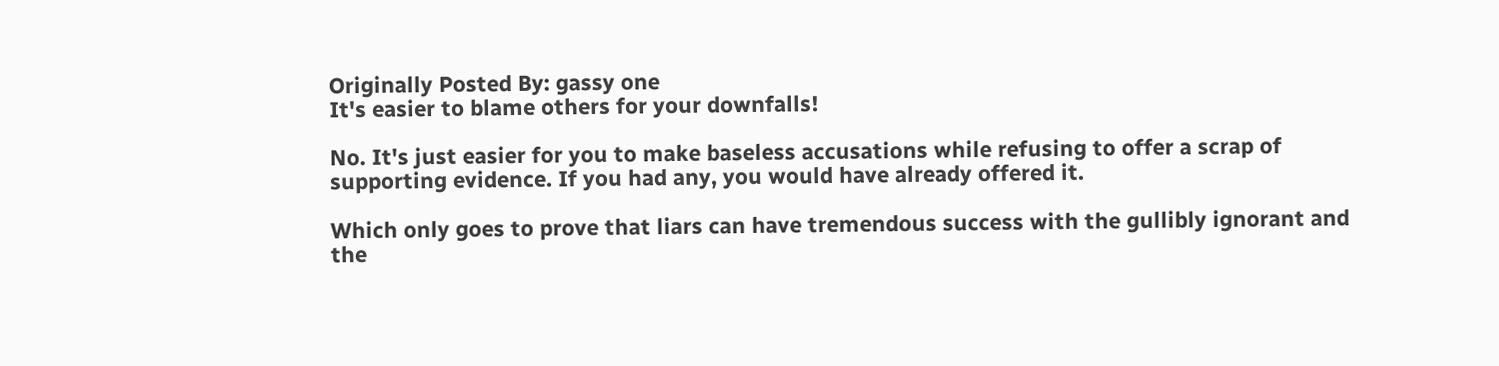Originally Posted By: gassy one
It's easier to blame others for your downfalls!

No. It's just easier for you to make baseless accusations while refusing to offer a scrap of supporting evidence. If you had any, you would have already offered it.

Which only goes to prove that liars can have tremendous success with the gullibly ignorant and the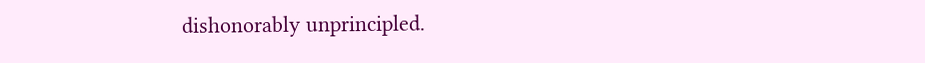dishonorably unprincipled.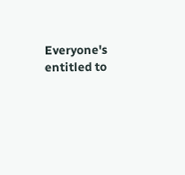Everyone's entitled to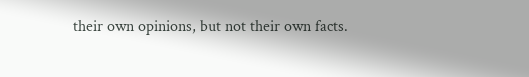their own opinions, but not their own facts.